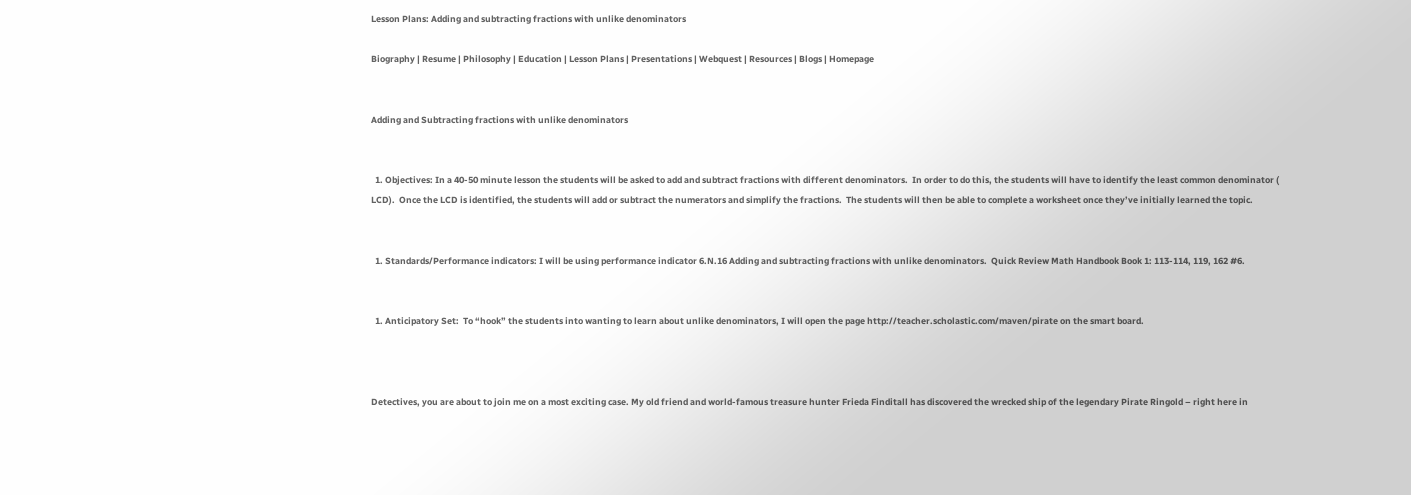Lesson Plans: Adding and subtracting fractions with unlike denominators

Biography | Resume | Philosophy | Education | Lesson Plans | Presentations | Webquest | Resources | Blogs | Homepage


Adding and Subtracting fractions with unlike denominators


  1. Objectives: In a 40-50 minute lesson the students will be asked to add and subtract fractions with different denominators.  In order to do this, the students will have to identify the least common denominator ( LCD).  Once the LCD is identified, the students will add or subtract the numerators and simplify the fractions.  The students will then be able to complete a worksheet once they’ve initially learned the topic.


  1. Standards/Performance indicators: I will be using performance indicator 6.N.16 Adding and subtracting fractions with unlike denominators.  Quick Review Math Handbook Book 1: 113-114, 119, 162 #6.


  1. Anticipatory Set:  To “hook” the students into wanting to learn about unlike denominators, I will open the page http://teacher.scholastic.com/maven/pirate on the smart board.



Detectives, you are about to join me on a most exciting case. My old friend and world-famous treasure hunter Frieda Finditall has discovered the wrecked ship of the legendary Pirate Ringold – right here in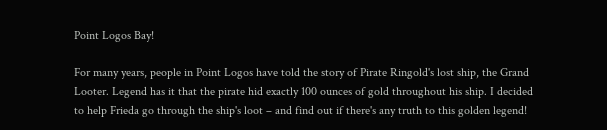Point Logos Bay!

For many years, people in Point Logos have told the story of Pirate Ringold's lost ship, the Grand Looter. Legend has it that the pirate hid exactly 100 ounces of gold throughout his ship. I decided to help Frieda go through the ship's loot – and find out if there's any truth to this golden legend!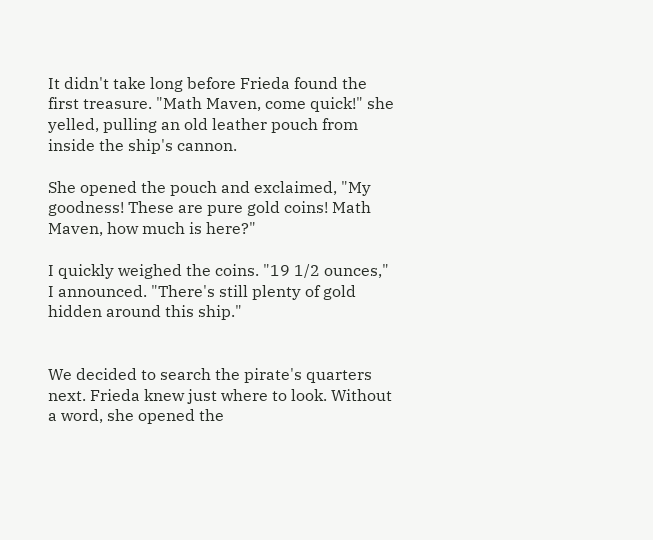It didn't take long before Frieda found the first treasure. "Math Maven, come quick!" she yelled, pulling an old leather pouch from inside the ship's cannon.

She opened the pouch and exclaimed, "My goodness! These are pure gold coins! Math Maven, how much is here?"

I quickly weighed the coins. "19 1/2 ounces," I announced. "There's still plenty of gold hidden around this ship."


We decided to search the pirate's quarters next. Frieda knew just where to look. Without a word, she opened the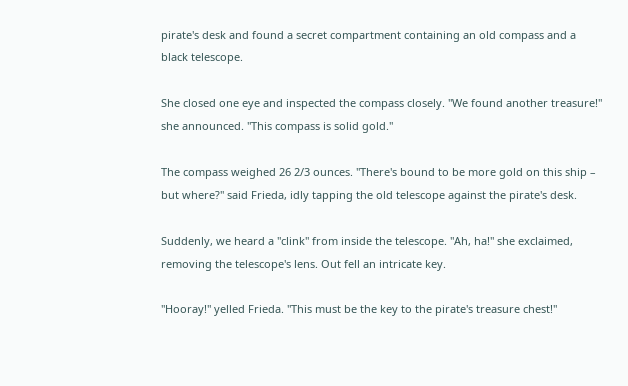pirate's desk and found a secret compartment containing an old compass and a black telescope.

She closed one eye and inspected the compass closely. "We found another treasure!" she announced. "This compass is solid gold."

The compass weighed 26 2/3 ounces. "There's bound to be more gold on this ship – but where?" said Frieda, idly tapping the old telescope against the pirate's desk.

Suddenly, we heard a "clink" from inside the telescope. "Ah, ha!" she exclaimed, removing the telescope's lens. Out fell an intricate key.

"Hooray!" yelled Frieda. "This must be the key to the pirate's treasure chest!"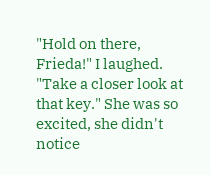"Hold on there, Frieda!" I laughed. "Take a closer look at that key." She was so excited, she didn't notice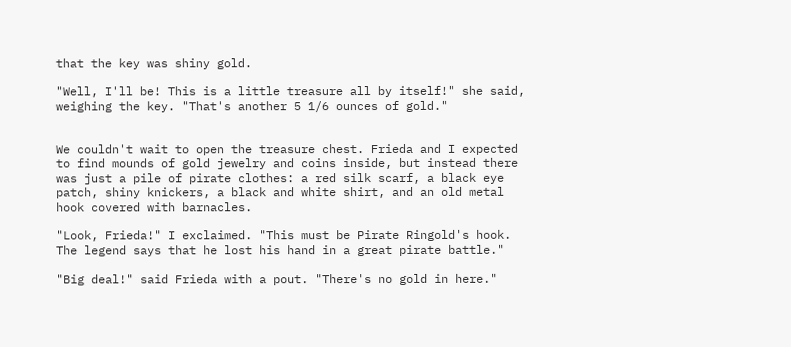that the key was shiny gold.

"Well, I'll be! This is a little treasure all by itself!" she said, weighing the key. "That's another 5 1/6 ounces of gold."


We couldn't wait to open the treasure chest. Frieda and I expected to find mounds of gold jewelry and coins inside, but instead there was just a pile of pirate clothes: a red silk scarf, a black eye patch, shiny knickers, a black and white shirt, and an old metal hook covered with barnacles.

"Look, Frieda!" I exclaimed. "This must be Pirate Ringold's hook. The legend says that he lost his hand in a great pirate battle."

"Big deal!" said Frieda with a pout. "There's no gold in here."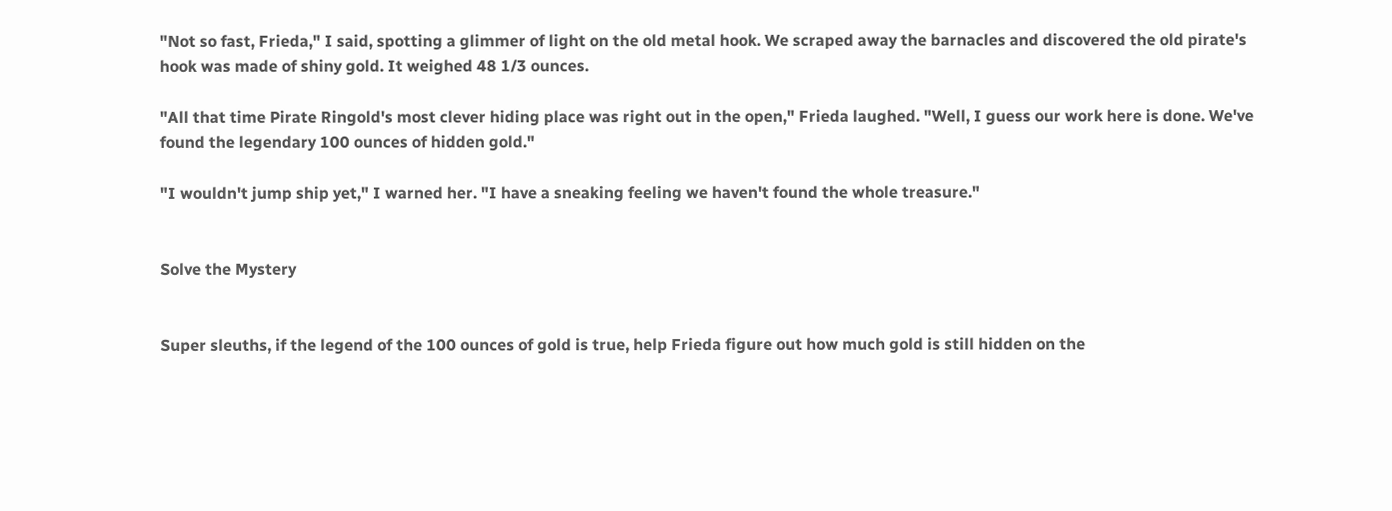"Not so fast, Frieda," I said, spotting a glimmer of light on the old metal hook. We scraped away the barnacles and discovered the old pirate's hook was made of shiny gold. It weighed 48 1/3 ounces.

"All that time Pirate Ringold's most clever hiding place was right out in the open," Frieda laughed. "Well, I guess our work here is done. We've found the legendary 100 ounces of hidden gold."

"I wouldn't jump ship yet," I warned her. "I have a sneaking feeling we haven't found the whole treasure."


Solve the Mystery


Super sleuths, if the legend of the 100 ounces of gold is true, help Frieda figure out how much gold is still hidden on the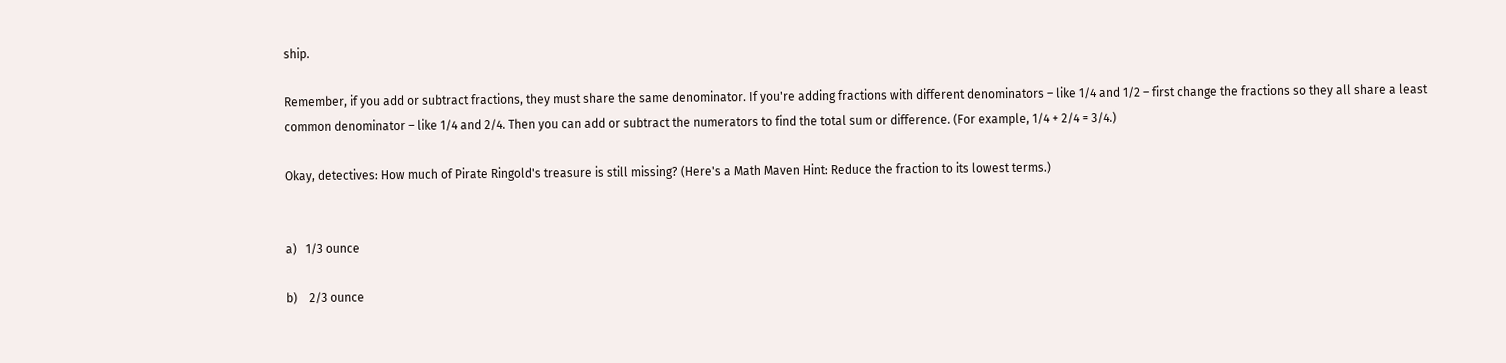ship.

Remember, if you add or subtract fractions, they must share the same denominator. If you're adding fractions with different denominators – like 1/4 and 1/2 – first change the fractions so they all share a least common denominator – like 1/4 and 2/4. Then you can add or subtract the numerators to find the total sum or difference. (For example, 1/4 + 2/4 = 3/4.)

Okay, detectives: How much of Pirate Ringold's treasure is still missing? (Here's a Math Maven Hint: Reduce the fraction to its lowest terms.)


a)   1/3 ounce

b)    2/3 ounce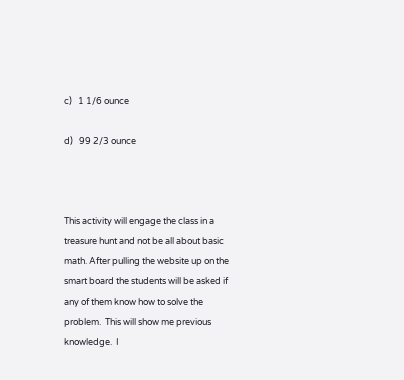c)   1 1/6 ounce

d)   99 2/3 ounce



This activity will engage the class in a treasure hunt and not be all about basic math. After pulling the website up on the smart board the students will be asked if any of them know how to solve the problem.  This will show me previous knowledge.  I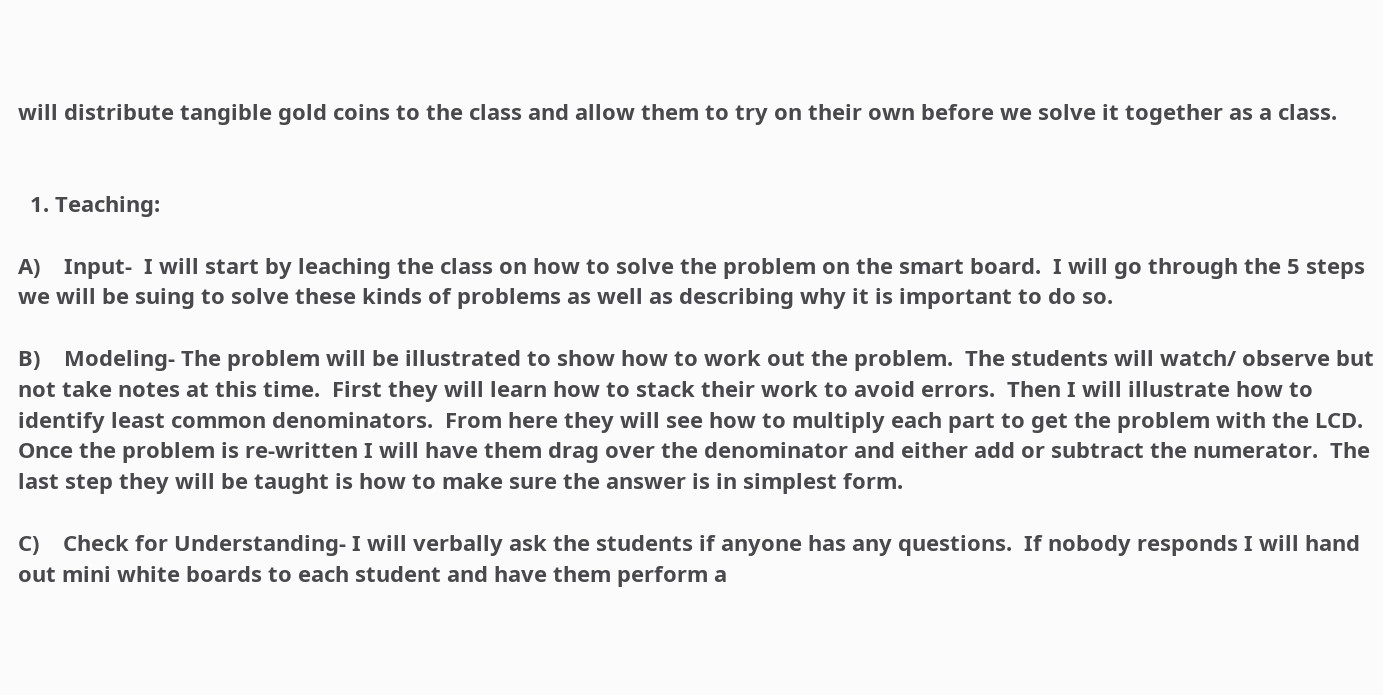will distribute tangible gold coins to the class and allow them to try on their own before we solve it together as a class.


  1. Teaching:

A)    Input-  I will start by leaching the class on how to solve the problem on the smart board.  I will go through the 5 steps we will be suing to solve these kinds of problems as well as describing why it is important to do so.

B)    Modeling- The problem will be illustrated to show how to work out the problem.  The students will watch/ observe but not take notes at this time.  First they will learn how to stack their work to avoid errors.  Then I will illustrate how to identify least common denominators.  From here they will see how to multiply each part to get the problem with the LCD.  Once the problem is re-written I will have them drag over the denominator and either add or subtract the numerator.  The last step they will be taught is how to make sure the answer is in simplest form.

C)    Check for Understanding- I will verbally ask the students if anyone has any questions.  If nobody responds I will hand out mini white boards to each student and have them perform a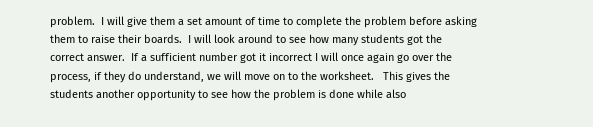problem.  I will give them a set amount of time to complete the problem before asking them to raise their boards.  I will look around to see how many students got the correct answer.  If a sufficient number got it incorrect I will once again go over the process, if they do understand, we will move on to the worksheet.   This gives the students another opportunity to see how the problem is done while also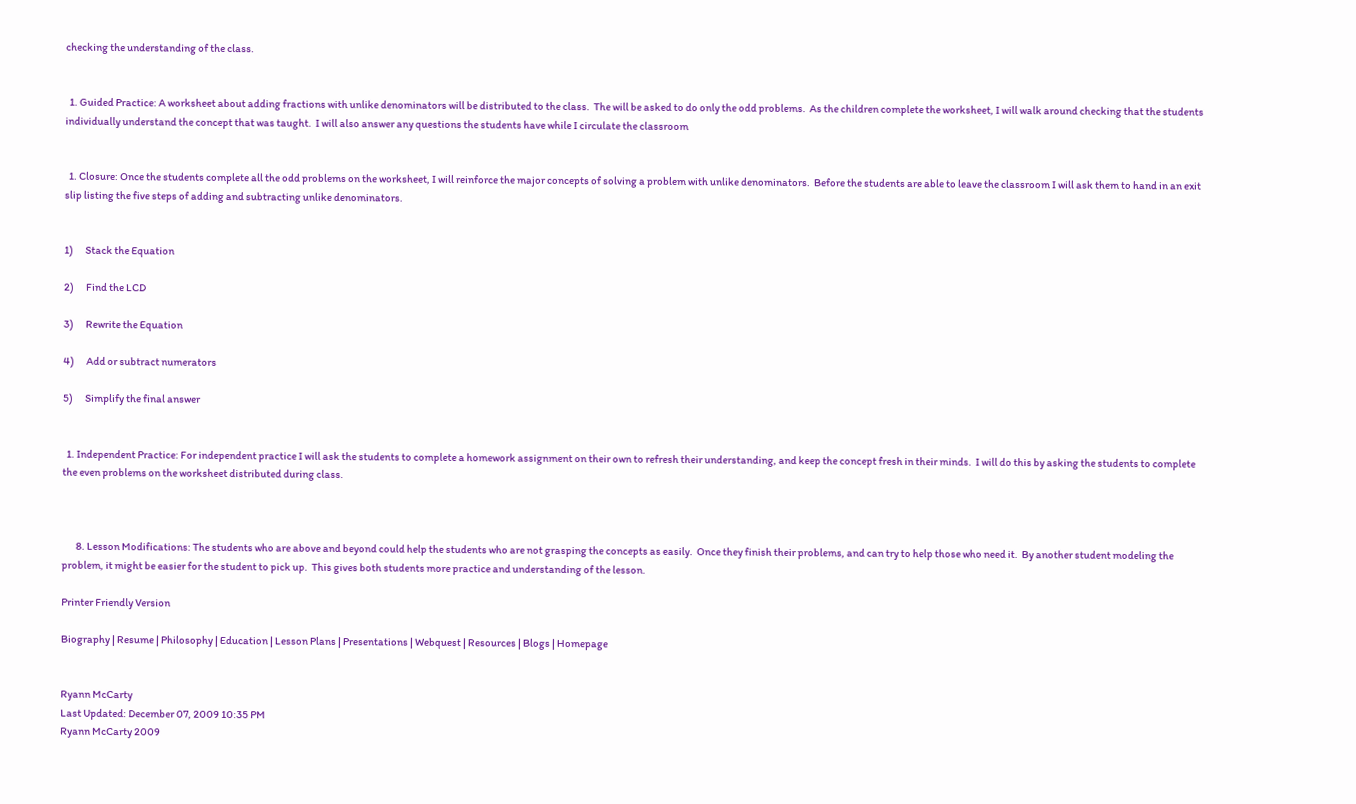checking the understanding of the class.


  1. Guided Practice: A worksheet about adding fractions with unlike denominators will be distributed to the class.  The will be asked to do only the odd problems.  As the children complete the worksheet, I will walk around checking that the students individually understand the concept that was taught.  I will also answer any questions the students have while I circulate the classroom


  1. Closure: Once the students complete all the odd problems on the worksheet, I will reinforce the major concepts of solving a problem with unlike denominators.  Before the students are able to leave the classroom I will ask them to hand in an exit slip listing the five steps of adding and subtracting unlike denominators.


1)      Stack the Equation

2)      Find the LCD

3)      Rewrite the Equation

4)      Add or subtract numerators

5)      Simplify the final answer


  1. Independent Practice: For independent practice I will ask the students to complete a homework assignment on their own to refresh their understanding, and keep the concept fresh in their minds.  I will do this by asking the students to complete the even problems on the worksheet distributed during class.



       8. Lesson Modifications: The students who are above and beyond could help the students who are not grasping the concepts as easily.  Once they finish their problems, and can try to help those who need it.  By another student modeling the problem, it might be easier for the student to pick up.  This gives both students more practice and understanding of the lesson.

Printer Friendly Version

Biography | Resume | Philosophy | Education | Lesson Plans | Presentations | Webquest | Resources | Blogs | Homepage


Ryann McCarty
Last Updated: December 07, 2009 10:35 PM
Ryann McCarty 2009